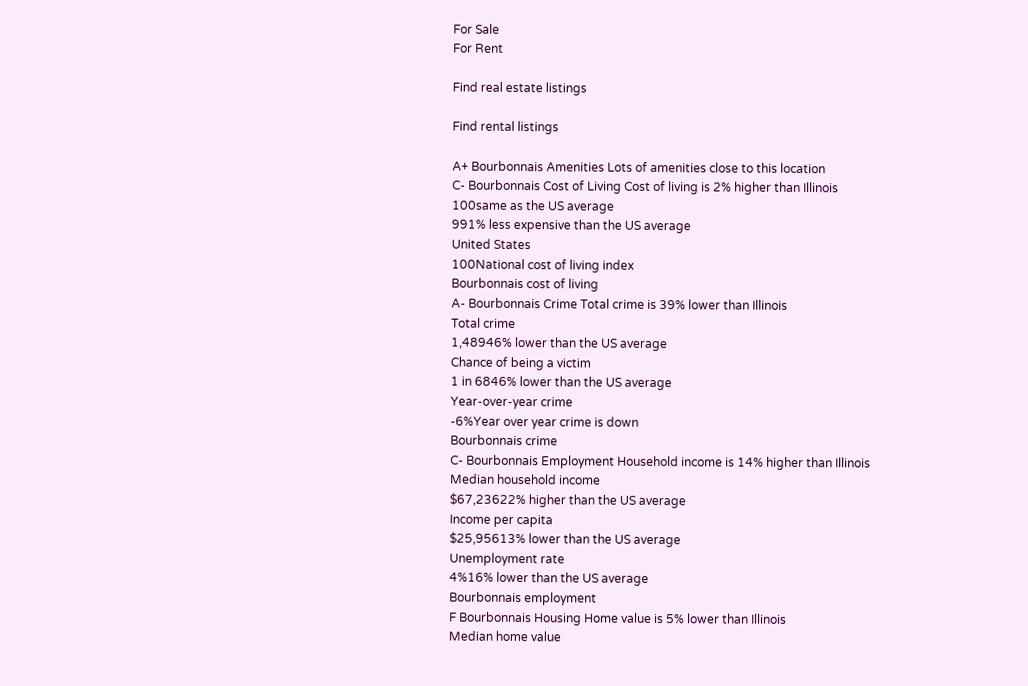For Sale
For Rent

Find real estate listings

Find rental listings

A+ Bourbonnais Amenities Lots of amenities close to this location
C- Bourbonnais Cost of Living Cost of living is 2% higher than Illinois
100same as the US average
991% less expensive than the US average
United States
100National cost of living index
Bourbonnais cost of living
A- Bourbonnais Crime Total crime is 39% lower than Illinois
Total crime
1,48946% lower than the US average
Chance of being a victim
1 in 6846% lower than the US average
Year-over-year crime
-6%Year over year crime is down
Bourbonnais crime
C- Bourbonnais Employment Household income is 14% higher than Illinois
Median household income
$67,23622% higher than the US average
Income per capita
$25,95613% lower than the US average
Unemployment rate
4%16% lower than the US average
Bourbonnais employment
F Bourbonnais Housing Home value is 5% lower than Illinois
Median home value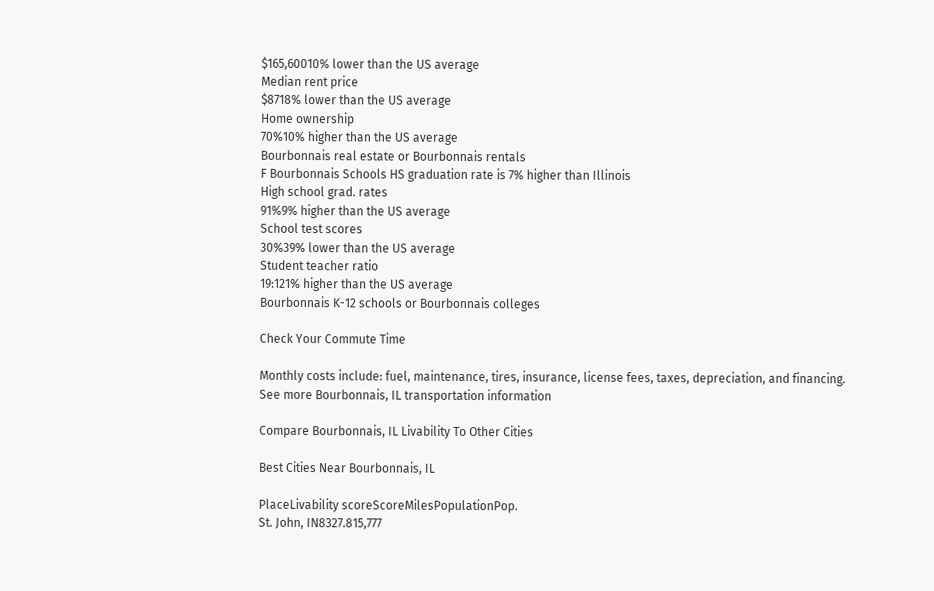$165,60010% lower than the US average
Median rent price
$8718% lower than the US average
Home ownership
70%10% higher than the US average
Bourbonnais real estate or Bourbonnais rentals
F Bourbonnais Schools HS graduation rate is 7% higher than Illinois
High school grad. rates
91%9% higher than the US average
School test scores
30%39% lower than the US average
Student teacher ratio
19:121% higher than the US average
Bourbonnais K-12 schools or Bourbonnais colleges

Check Your Commute Time

Monthly costs include: fuel, maintenance, tires, insurance, license fees, taxes, depreciation, and financing.
See more Bourbonnais, IL transportation information

Compare Bourbonnais, IL Livability To Other Cities

Best Cities Near Bourbonnais, IL

PlaceLivability scoreScoreMilesPopulationPop.
St. John, IN8327.815,777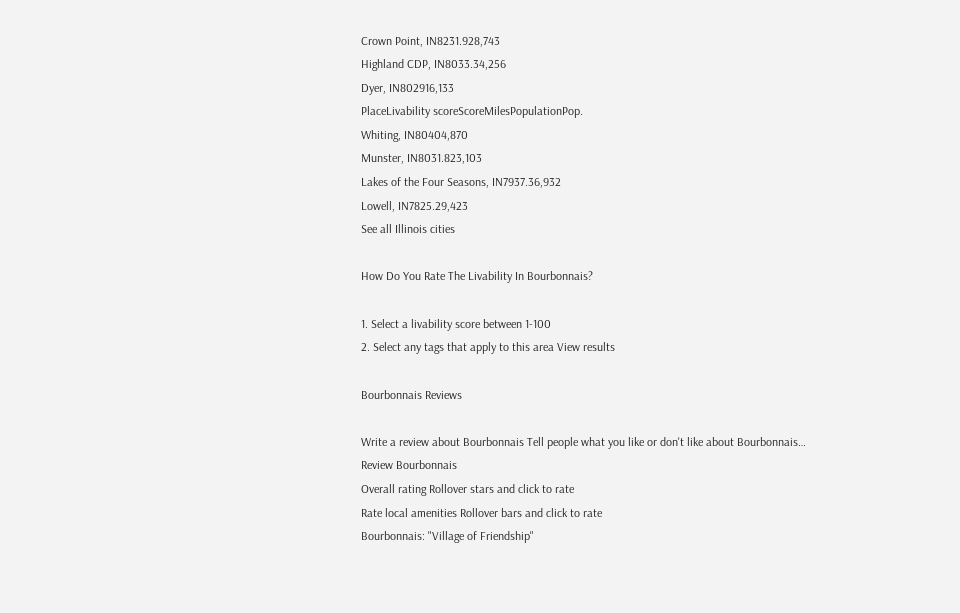Crown Point, IN8231.928,743
Highland CDP, IN8033.34,256
Dyer, IN802916,133
PlaceLivability scoreScoreMilesPopulationPop.
Whiting, IN80404,870
Munster, IN8031.823,103
Lakes of the Four Seasons, IN7937.36,932
Lowell, IN7825.29,423
See all Illinois cities

How Do You Rate The Livability In Bourbonnais?

1. Select a livability score between 1-100
2. Select any tags that apply to this area View results

Bourbonnais Reviews

Write a review about Bourbonnais Tell people what you like or don't like about Bourbonnais…
Review Bourbonnais
Overall rating Rollover stars and click to rate
Rate local amenities Rollover bars and click to rate
Bourbonnais: "Village of Friendship"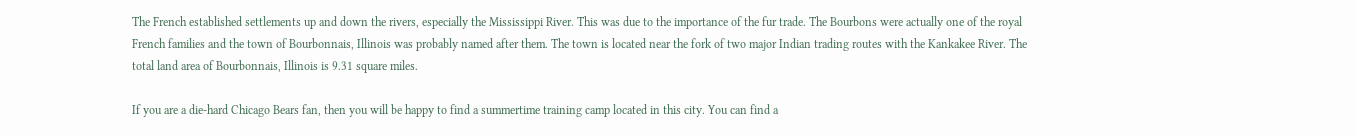The French established settlements up and down the rivers, especially the Mississippi River. This was due to the importance of the fur trade. The Bourbons were actually one of the royal French families and the town of Bourbonnais, Illinois was probably named after them. The town is located near the fork of two major Indian trading routes with the Kankakee River. The total land area of Bourbonnais, Illinois is 9.31 square miles.

If you are a die-hard Chicago Bears fan, then you will be happy to find a summertime training camp located in this city. You can find a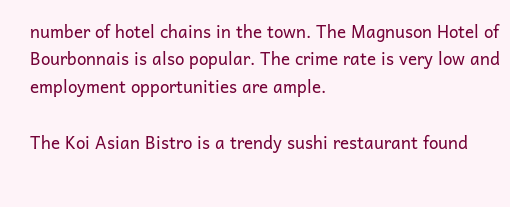number of hotel chains in the town. The Magnuson Hotel of Bourbonnais is also popular. The crime rate is very low and employment opportunities are ample.

The Koi Asian Bistro is a trendy sushi restaurant found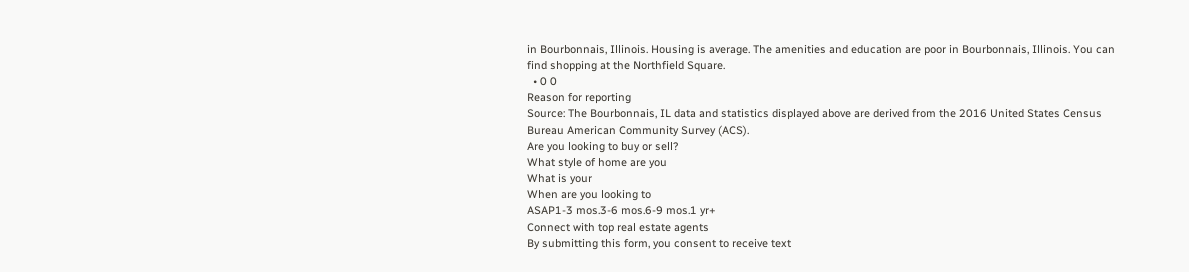in Bourbonnais, Illinois. Housing is average. The amenities and education are poor in Bourbonnais, Illinois. You can find shopping at the Northfield Square.
  • 0 0
Reason for reporting
Source: The Bourbonnais, IL data and statistics displayed above are derived from the 2016 United States Census Bureau American Community Survey (ACS).
Are you looking to buy or sell?
What style of home are you
What is your
When are you looking to
ASAP1-3 mos.3-6 mos.6-9 mos.1 yr+
Connect with top real estate agents
By submitting this form, you consent to receive text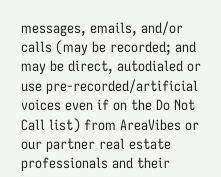messages, emails, and/or calls (may be recorded; and may be direct, autodialed or use pre-recorded/artificial voices even if on the Do Not Call list) from AreaVibes or our partner real estate professionals and their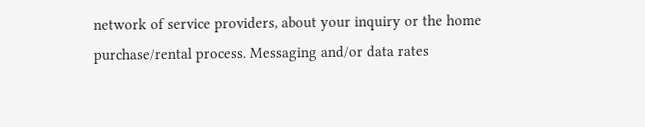network of service providers, about your inquiry or the home purchase/rental process. Messaging and/or data rates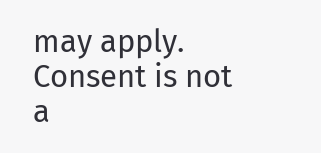may apply. Consent is not a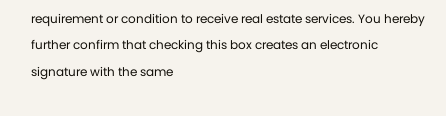requirement or condition to receive real estate services. You hereby further confirm that checking this box creates an electronic signature with the same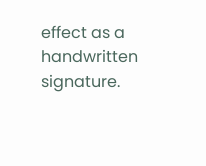effect as a handwritten signature.